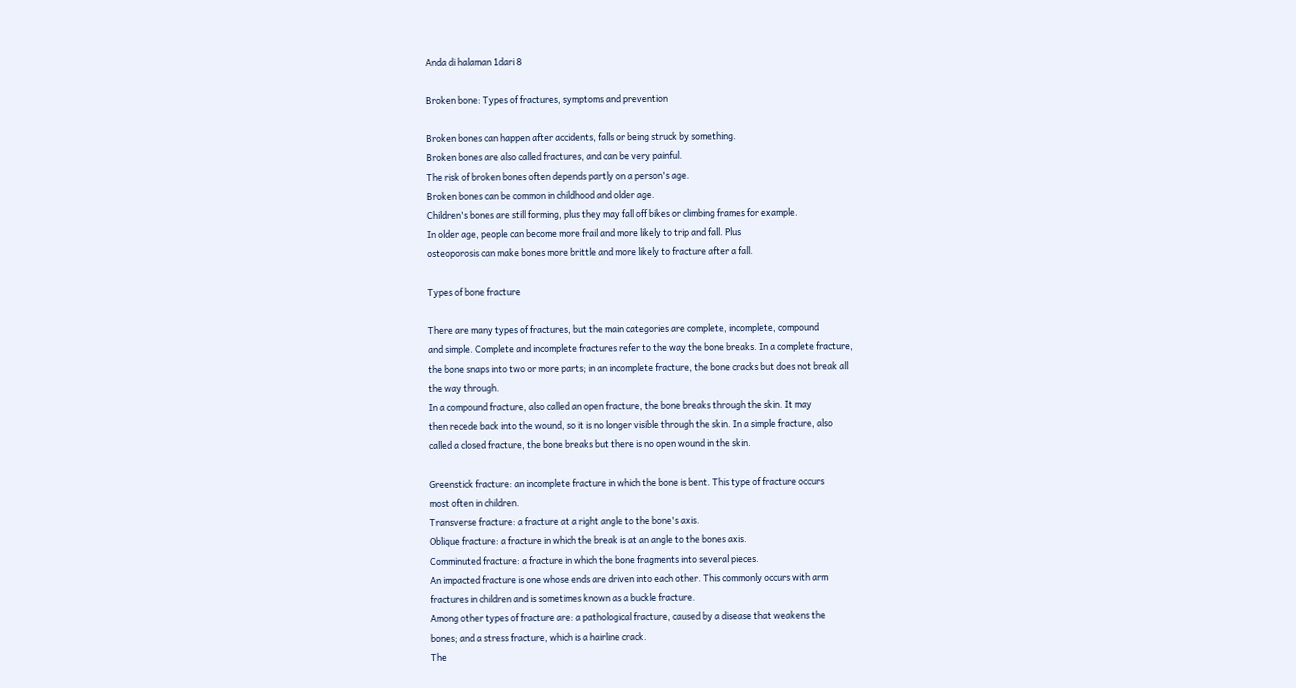Anda di halaman 1dari 8

Broken bone: Types of fractures, symptoms and prevention

Broken bones can happen after accidents, falls or being struck by something.
Broken bones are also called fractures, and can be very painful.
The risk of broken bones often depends partly on a person's age.
Broken bones can be common in childhood and older age.
Children's bones are still forming, plus they may fall off bikes or climbing frames for example.
In older age, people can become more frail and more likely to trip and fall. Plus
osteoporosis can make bones more brittle and more likely to fracture after a fall.

Types of bone fracture

There are many types of fractures, but the main categories are complete, incomplete, compound
and simple. Complete and incomplete fractures refer to the way the bone breaks. In a complete fracture,
the bone snaps into two or more parts; in an incomplete fracture, the bone cracks but does not break all
the way through.
In a compound fracture, also called an open fracture, the bone breaks through the skin. It may
then recede back into the wound, so it is no longer visible through the skin. In a simple fracture, also
called a closed fracture, the bone breaks but there is no open wound in the skin.

Greenstick fracture: an incomplete fracture in which the bone is bent. This type of fracture occurs
most often in children.
Transverse fracture: a fracture at a right angle to the bone's axis.
Oblique fracture: a fracture in which the break is at an angle to the bones axis.
Comminuted fracture: a fracture in which the bone fragments into several pieces.
An impacted fracture is one whose ends are driven into each other. This commonly occurs with arm
fractures in children and is sometimes known as a buckle fracture.
Among other types of fracture are: a pathological fracture, caused by a disease that weakens the
bones; and a stress fracture, which is a hairline crack.
The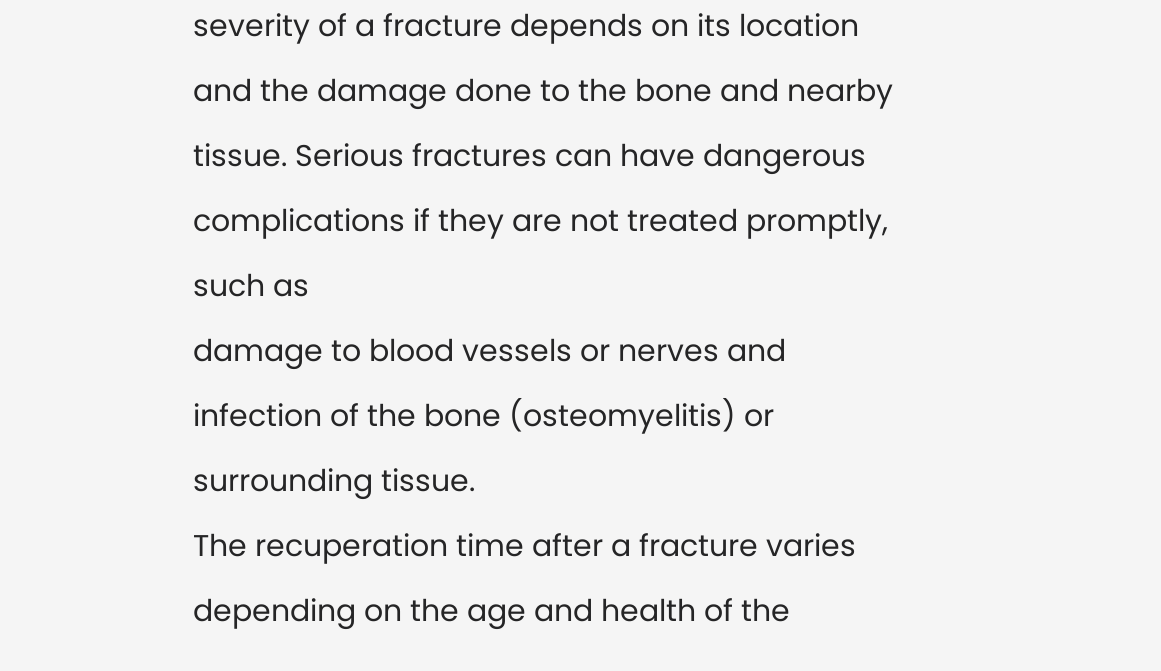severity of a fracture depends on its location and the damage done to the bone and nearby
tissue. Serious fractures can have dangerous complications if they are not treated promptly, such as
damage to blood vessels or nerves and infection of the bone (osteomyelitis) or surrounding tissue.
The recuperation time after a fracture varies depending on the age and health of the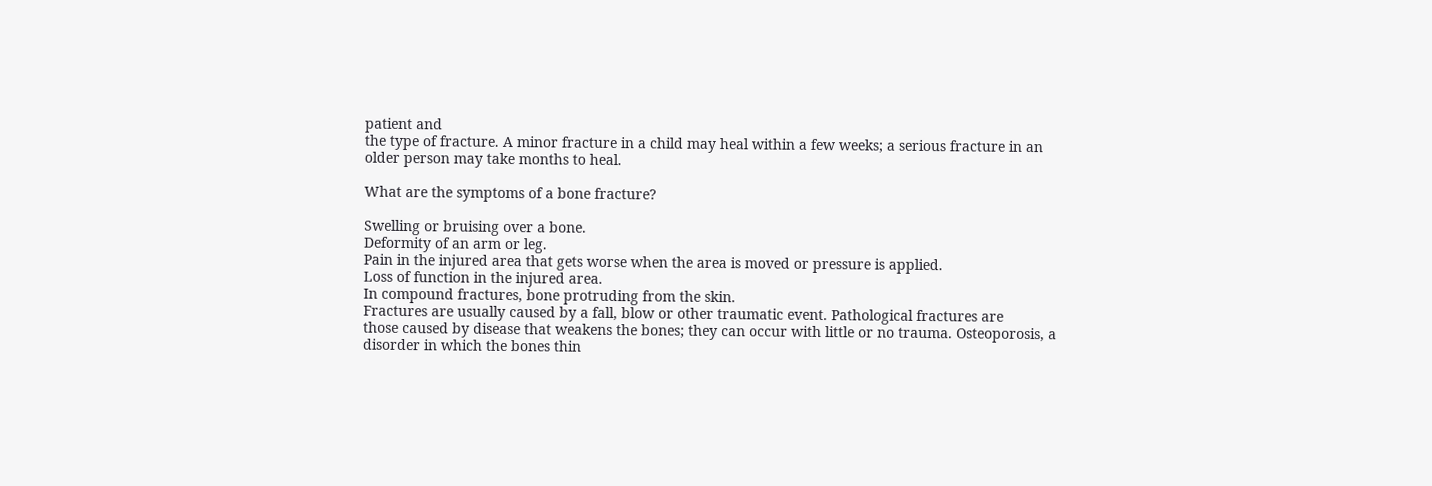patient and
the type of fracture. A minor fracture in a child may heal within a few weeks; a serious fracture in an
older person may take months to heal.

What are the symptoms of a bone fracture?

Swelling or bruising over a bone.
Deformity of an arm or leg.
Pain in the injured area that gets worse when the area is moved or pressure is applied.
Loss of function in the injured area.
In compound fractures, bone protruding from the skin.
Fractures are usually caused by a fall, blow or other traumatic event. Pathological fractures are
those caused by disease that weakens the bones; they can occur with little or no trauma. Osteoporosis, a
disorder in which the bones thin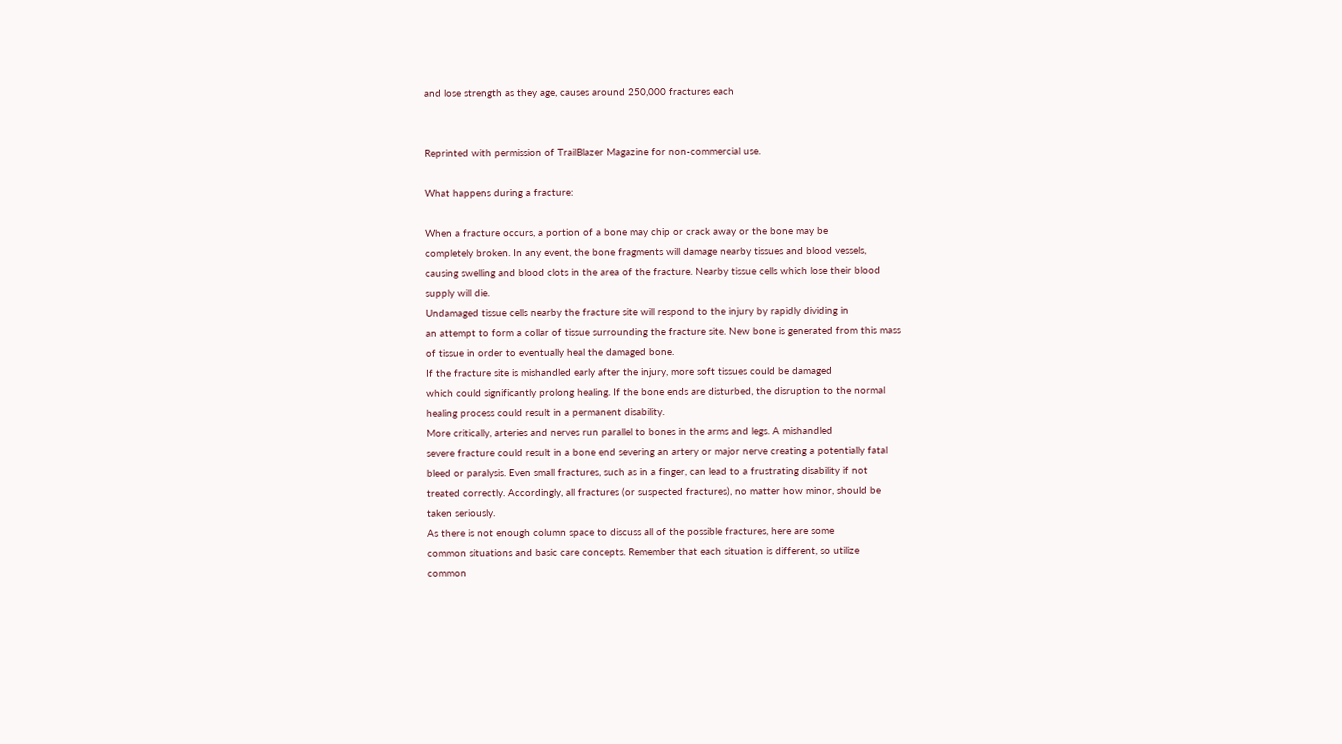and lose strength as they age, causes around 250,000 fractures each


Reprinted with permission of TrailBlazer Magazine for non-commercial use.

What happens during a fracture:

When a fracture occurs, a portion of a bone may chip or crack away or the bone may be
completely broken. In any event, the bone fragments will damage nearby tissues and blood vessels,
causing swelling and blood clots in the area of the fracture. Nearby tissue cells which lose their blood
supply will die.
Undamaged tissue cells nearby the fracture site will respond to the injury by rapidly dividing in
an attempt to form a collar of tissue surrounding the fracture site. New bone is generated from this mass
of tissue in order to eventually heal the damaged bone.
If the fracture site is mishandled early after the injury, more soft tissues could be damaged
which could significantly prolong healing. If the bone ends are disturbed, the disruption to the normal
healing process could result in a permanent disability.
More critically, arteries and nerves run parallel to bones in the arms and legs. A mishandled
severe fracture could result in a bone end severing an artery or major nerve creating a potentially fatal
bleed or paralysis. Even small fractures, such as in a finger, can lead to a frustrating disability if not
treated correctly. Accordingly, all fractures (or suspected fractures), no matter how minor, should be
taken seriously.
As there is not enough column space to discuss all of the possible fractures, here are some
common situations and basic care concepts. Remember that each situation is different, so utilize
common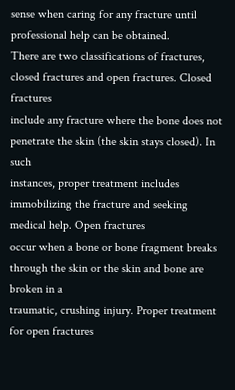sense when caring for any fracture until professional help can be obtained.
There are two classifications of fractures, closed fractures and open fractures. Closed fractures
include any fracture where the bone does not penetrate the skin (the skin stays closed). In such
instances, proper treatment includes immobilizing the fracture and seeking medical help. Open fractures
occur when a bone or bone fragment breaks through the skin or the skin and bone are broken in a
traumatic, crushing injury. Proper treatment for open fractures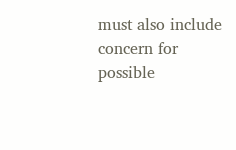must also include concern for possible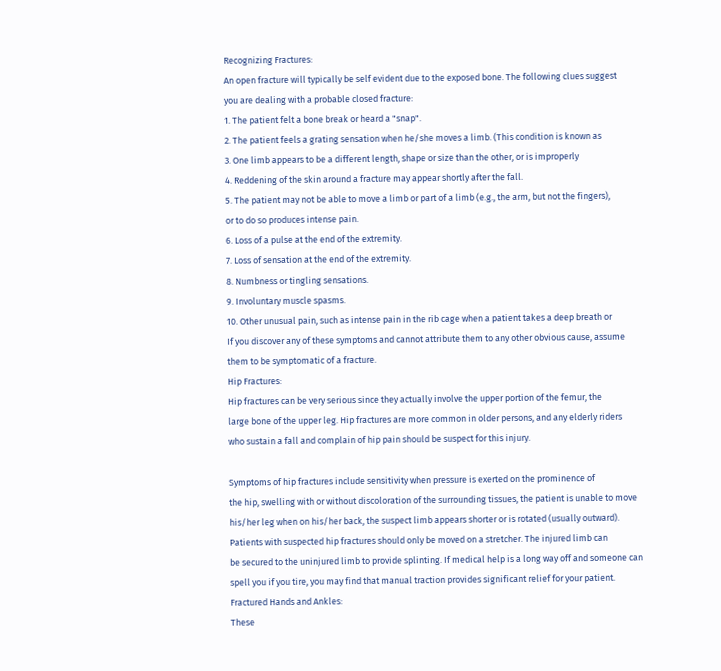Recognizing Fractures:
An open fracture will typically be self evident due to the exposed bone. The following clues suggest
you are dealing with a probable closed fracture:
1. The patient felt a bone break or heard a "snap".
2. The patient feels a grating sensation when he/she moves a limb. (This condition is known as
3. One limb appears to be a different length, shape or size than the other, or is improperly
4. Reddening of the skin around a fracture may appear shortly after the fall.
5. The patient may not be able to move a limb or part of a limb (e.g., the arm, but not the fingers),
or to do so produces intense pain.
6. Loss of a pulse at the end of the extremity.
7. Loss of sensation at the end of the extremity.
8. Numbness or tingling sensations.
9. Involuntary muscle spasms.
10. Other unusual pain, such as intense pain in the rib cage when a patient takes a deep breath or
If you discover any of these symptoms and cannot attribute them to any other obvious cause, assume
them to be symptomatic of a fracture.
Hip Fractures:
Hip fractures can be very serious since they actually involve the upper portion of the femur, the
large bone of the upper leg. Hip fractures are more common in older persons, and any elderly riders
who sustain a fall and complain of hip pain should be suspect for this injury.

Symptoms of hip fractures include sensitivity when pressure is exerted on the prominence of
the hip, swelling with or without discoloration of the surrounding tissues, the patient is unable to move
his/her leg when on his/her back, the suspect limb appears shorter or is rotated (usually outward).
Patients with suspected hip fractures should only be moved on a stretcher. The injured limb can
be secured to the uninjured limb to provide splinting. If medical help is a long way off and someone can
spell you if you tire, you may find that manual traction provides significant relief for your patient.
Fractured Hands and Ankles:
These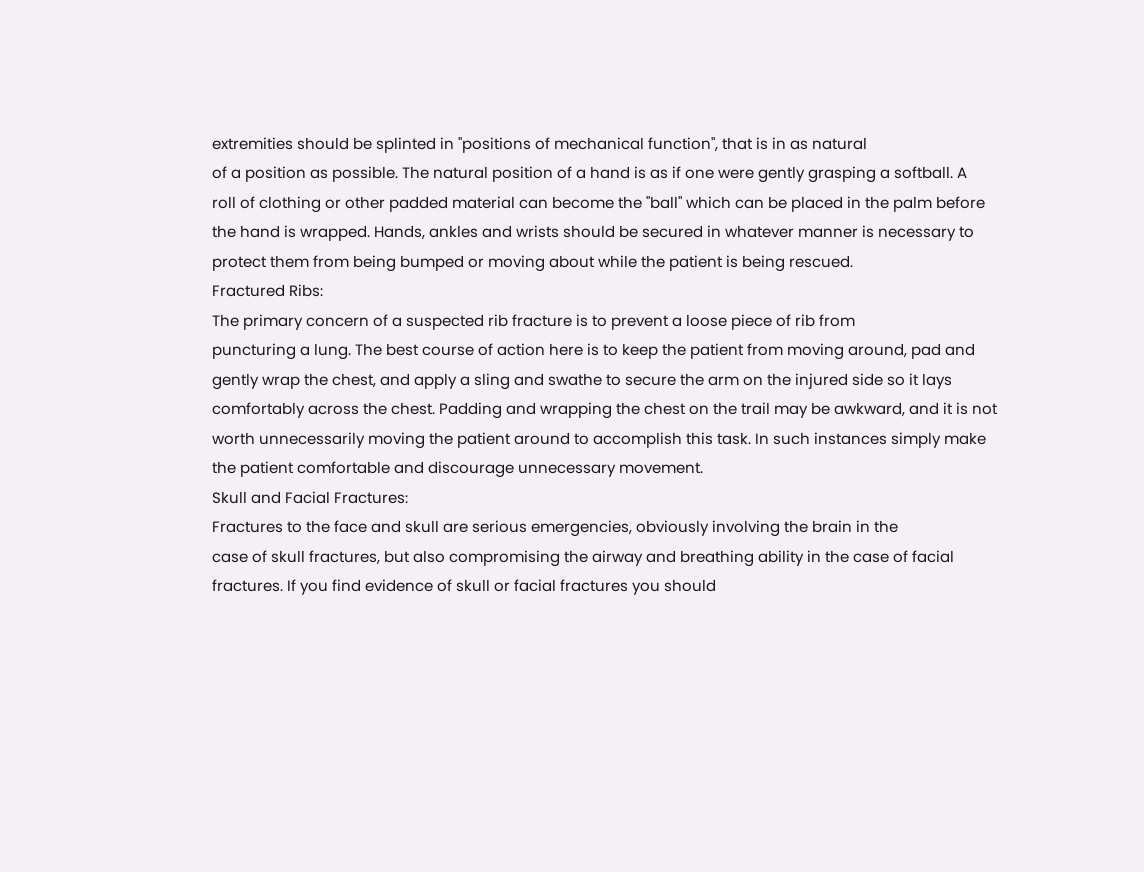extremities should be splinted in "positions of mechanical function", that is in as natural
of a position as possible. The natural position of a hand is as if one were gently grasping a softball. A
roll of clothing or other padded material can become the "ball" which can be placed in the palm before
the hand is wrapped. Hands, ankles and wrists should be secured in whatever manner is necessary to
protect them from being bumped or moving about while the patient is being rescued.
Fractured Ribs:
The primary concern of a suspected rib fracture is to prevent a loose piece of rib from
puncturing a lung. The best course of action here is to keep the patient from moving around, pad and
gently wrap the chest, and apply a sling and swathe to secure the arm on the injured side so it lays
comfortably across the chest. Padding and wrapping the chest on the trail may be awkward, and it is not
worth unnecessarily moving the patient around to accomplish this task. In such instances simply make
the patient comfortable and discourage unnecessary movement.
Skull and Facial Fractures:
Fractures to the face and skull are serious emergencies, obviously involving the brain in the
case of skull fractures, but also compromising the airway and breathing ability in the case of facial
fractures. If you find evidence of skull or facial fractures you should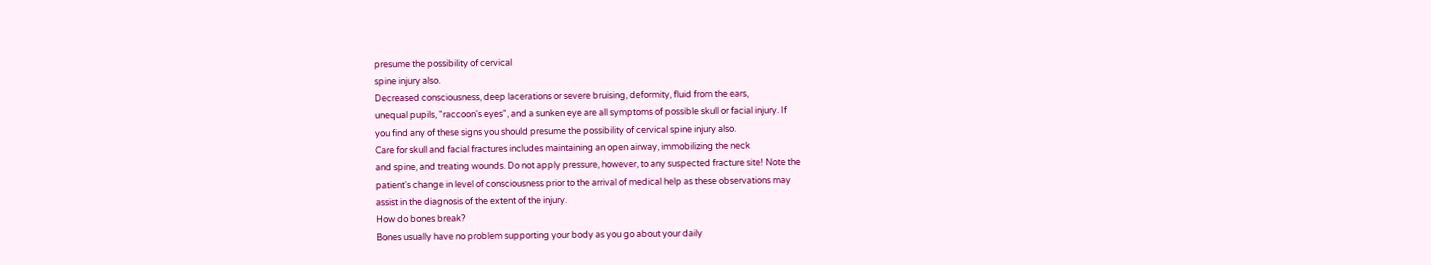presume the possibility of cervical
spine injury also.
Decreased consciousness, deep lacerations or severe bruising, deformity, fluid from the ears,
unequal pupils, "raccoon's eyes", and a sunken eye are all symptoms of possible skull or facial injury. If
you find any of these signs you should presume the possibility of cervical spine injury also.
Care for skull and facial fractures includes maintaining an open airway, immobilizing the neck
and spine, and treating wounds. Do not apply pressure, however, to any suspected fracture site! Note the
patient's change in level of consciousness prior to the arrival of medical help as these observations may
assist in the diagnosis of the extent of the injury.
How do bones break?
Bones usually have no problem supporting your body as you go about your daily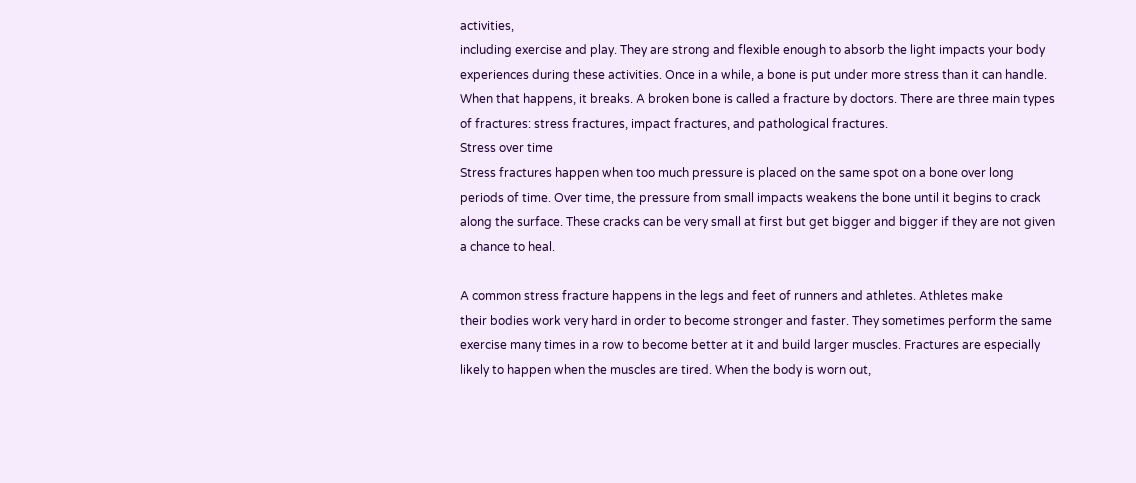activities,
including exercise and play. They are strong and flexible enough to absorb the light impacts your body
experiences during these activities. Once in a while, a bone is put under more stress than it can handle.
When that happens, it breaks. A broken bone is called a fracture by doctors. There are three main types
of fractures: stress fractures, impact fractures, and pathological fractures.
Stress over time
Stress fractures happen when too much pressure is placed on the same spot on a bone over long
periods of time. Over time, the pressure from small impacts weakens the bone until it begins to crack
along the surface. These cracks can be very small at first but get bigger and bigger if they are not given
a chance to heal.

A common stress fracture happens in the legs and feet of runners and athletes. Athletes make
their bodies work very hard in order to become stronger and faster. They sometimes perform the same
exercise many times in a row to become better at it and build larger muscles. Fractures are especially
likely to happen when the muscles are tired. When the body is worn out,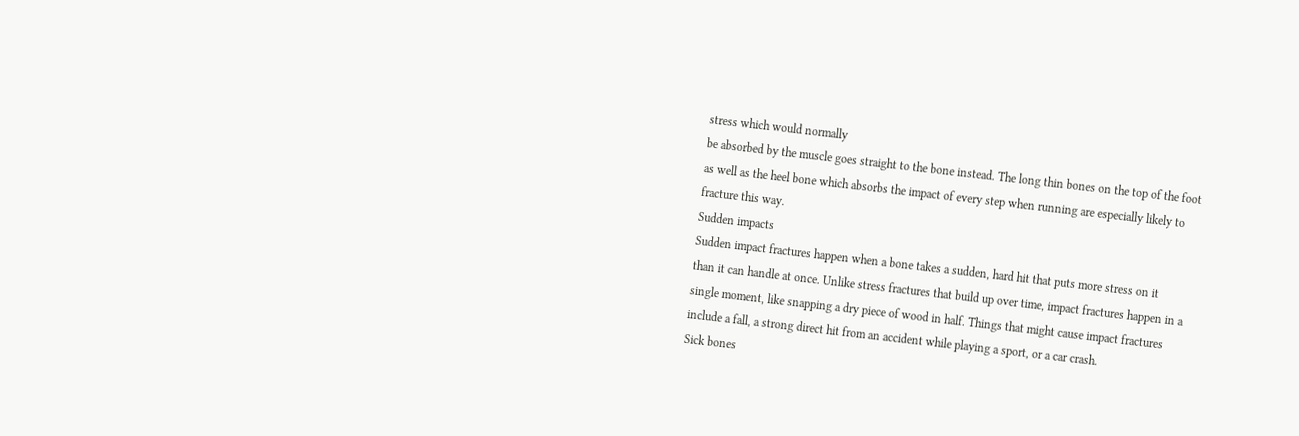stress which would normally
be absorbed by the muscle goes straight to the bone instead. The long thin bones on the top of the foot
as well as the heel bone which absorbs the impact of every step when running are especially likely to
fracture this way.
Sudden impacts
Sudden impact fractures happen when a bone takes a sudden, hard hit that puts more stress on it
than it can handle at once. Unlike stress fractures that build up over time, impact fractures happen in a
single moment, like snapping a dry piece of wood in half. Things that might cause impact fractures
include a fall, a strong direct hit from an accident while playing a sport, or a car crash.
Sick bones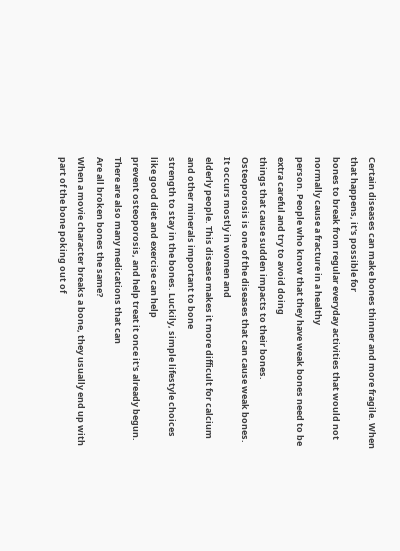Certain diseases can make bones thinner and more fragile. When that happens, it's possible for
bones to break from regular everyday activities that would not normally cause a fracture in a healthy
person. People who know that they have weak bones need to be extra careful and try to avoid doing
things that cause sudden impacts to their bones.
Osteoporosis is one of the diseases that can cause weak bones. It occurs mostly in women and
elderly people. This disease makes it more difficult for calcium and other minerals important to bone
strength to stay in the bones. Luckily, simple lifestyle choices like good diet and exercise can help
prevent osteoporosis, and help treat it once it's already begun. There are also many medications that can
Are all broken bones the same?
When a movie character breaks a bone, they usually end up with part of the bone poking out of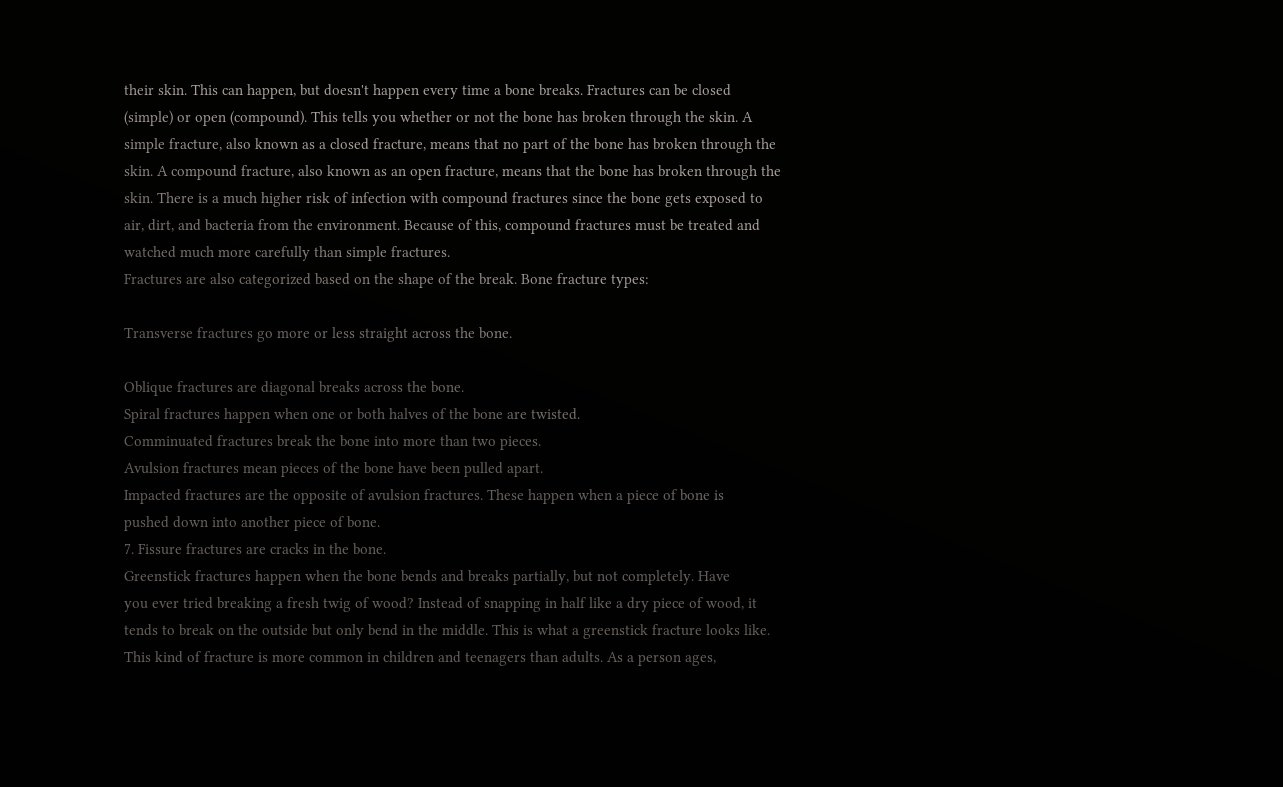their skin. This can happen, but doesn't happen every time a bone breaks. Fractures can be closed
(simple) or open (compound). This tells you whether or not the bone has broken through the skin. A
simple fracture, also known as a closed fracture, means that no part of the bone has broken through the
skin. A compound fracture, also known as an open fracture, means that the bone has broken through the
skin. There is a much higher risk of infection with compound fractures since the bone gets exposed to
air, dirt, and bacteria from the environment. Because of this, compound fractures must be treated and
watched much more carefully than simple fractures.
Fractures are also categorized based on the shape of the break. Bone fracture types:

Transverse fractures go more or less straight across the bone.

Oblique fractures are diagonal breaks across the bone.
Spiral fractures happen when one or both halves of the bone are twisted.
Comminuated fractures break the bone into more than two pieces.
Avulsion fractures mean pieces of the bone have been pulled apart.
Impacted fractures are the opposite of avulsion fractures. These happen when a piece of bone is
pushed down into another piece of bone.
7. Fissure fractures are cracks in the bone.
Greenstick fractures happen when the bone bends and breaks partially, but not completely. Have
you ever tried breaking a fresh twig of wood? Instead of snapping in half like a dry piece of wood, it
tends to break on the outside but only bend in the middle. This is what a greenstick fracture looks like.
This kind of fracture is more common in children and teenagers than adults. As a person ages,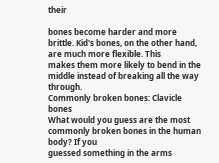their

bones become harder and more brittle. Kid's bones, on the other hand, are much more flexible. This
makes them more likely to bend in the middle instead of breaking all the way through.
Commonly broken bones: Clavicle bones
What would you guess are the most commonly broken bones in the human body? If you
guessed something in the arms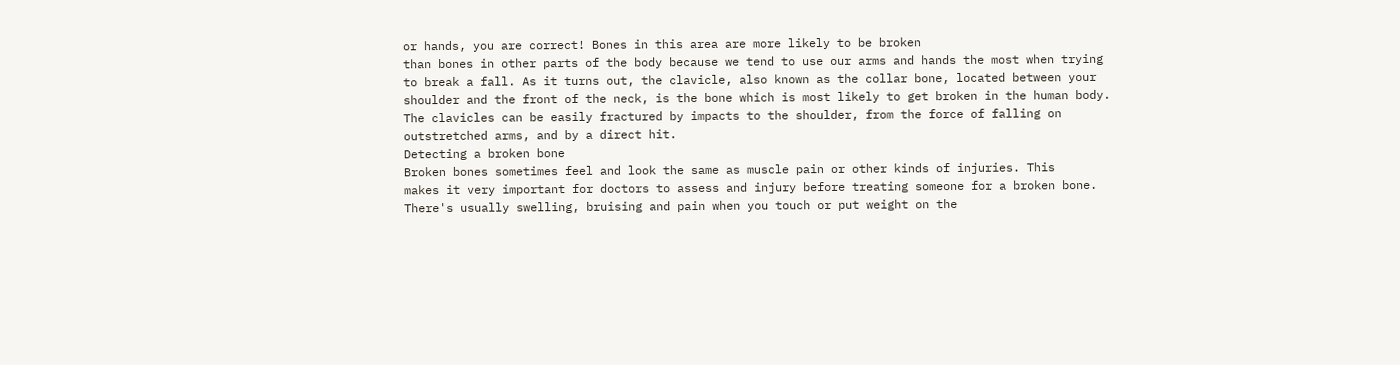or hands, you are correct! Bones in this area are more likely to be broken
than bones in other parts of the body because we tend to use our arms and hands the most when trying
to break a fall. As it turns out, the clavicle, also known as the collar bone, located between your
shoulder and the front of the neck, is the bone which is most likely to get broken in the human body.
The clavicles can be easily fractured by impacts to the shoulder, from the force of falling on
outstretched arms, and by a direct hit.
Detecting a broken bone
Broken bones sometimes feel and look the same as muscle pain or other kinds of injuries. This
makes it very important for doctors to assess and injury before treating someone for a broken bone.
There's usually swelling, bruising and pain when you touch or put weight on the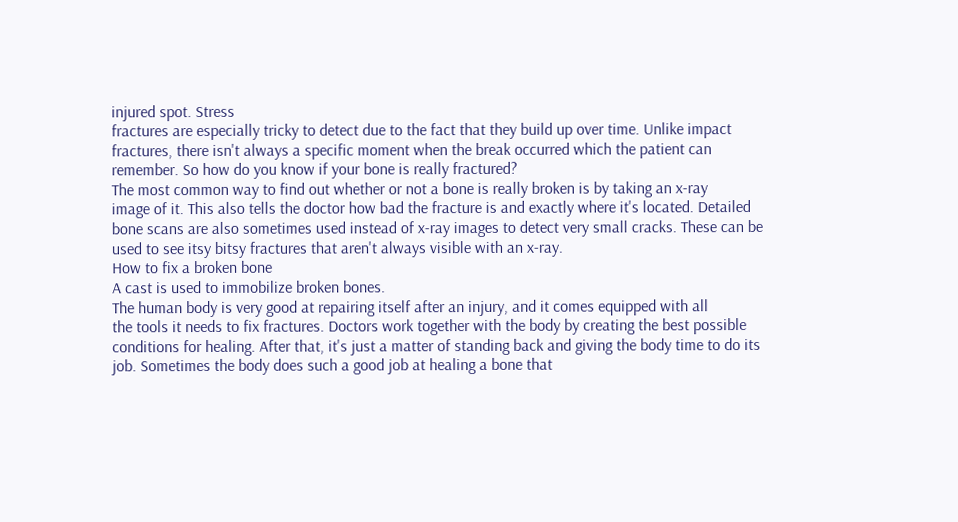injured spot. Stress
fractures are especially tricky to detect due to the fact that they build up over time. Unlike impact
fractures, there isn't always a specific moment when the break occurred which the patient can
remember. So how do you know if your bone is really fractured?
The most common way to find out whether or not a bone is really broken is by taking an x-ray
image of it. This also tells the doctor how bad the fracture is and exactly where it's located. Detailed
bone scans are also sometimes used instead of x-ray images to detect very small cracks. These can be
used to see itsy bitsy fractures that aren't always visible with an x-ray.
How to fix a broken bone
A cast is used to immobilize broken bones.
The human body is very good at repairing itself after an injury, and it comes equipped with all
the tools it needs to fix fractures. Doctors work together with the body by creating the best possible
conditions for healing. After that, it's just a matter of standing back and giving the body time to do its
job. Sometimes the body does such a good job at healing a bone that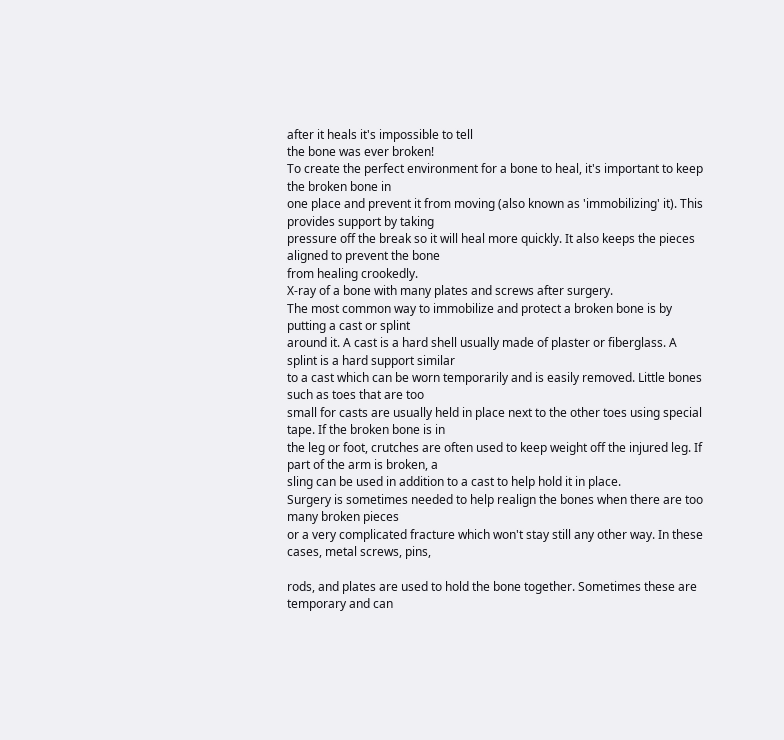after it heals it's impossible to tell
the bone was ever broken!
To create the perfect environment for a bone to heal, it's important to keep the broken bone in
one place and prevent it from moving (also known as 'immobilizing' it). This provides support by taking
pressure off the break so it will heal more quickly. It also keeps the pieces aligned to prevent the bone
from healing crookedly.
X-ray of a bone with many plates and screws after surgery.
The most common way to immobilize and protect a broken bone is by putting a cast or splint
around it. A cast is a hard shell usually made of plaster or fiberglass. A splint is a hard support similar
to a cast which can be worn temporarily and is easily removed. Little bones such as toes that are too
small for casts are usually held in place next to the other toes using special tape. If the broken bone is in
the leg or foot, crutches are often used to keep weight off the injured leg. If part of the arm is broken, a
sling can be used in addition to a cast to help hold it in place.
Surgery is sometimes needed to help realign the bones when there are too many broken pieces
or a very complicated fracture which won't stay still any other way. In these cases, metal screws, pins,

rods, and plates are used to hold the bone together. Sometimes these are temporary and can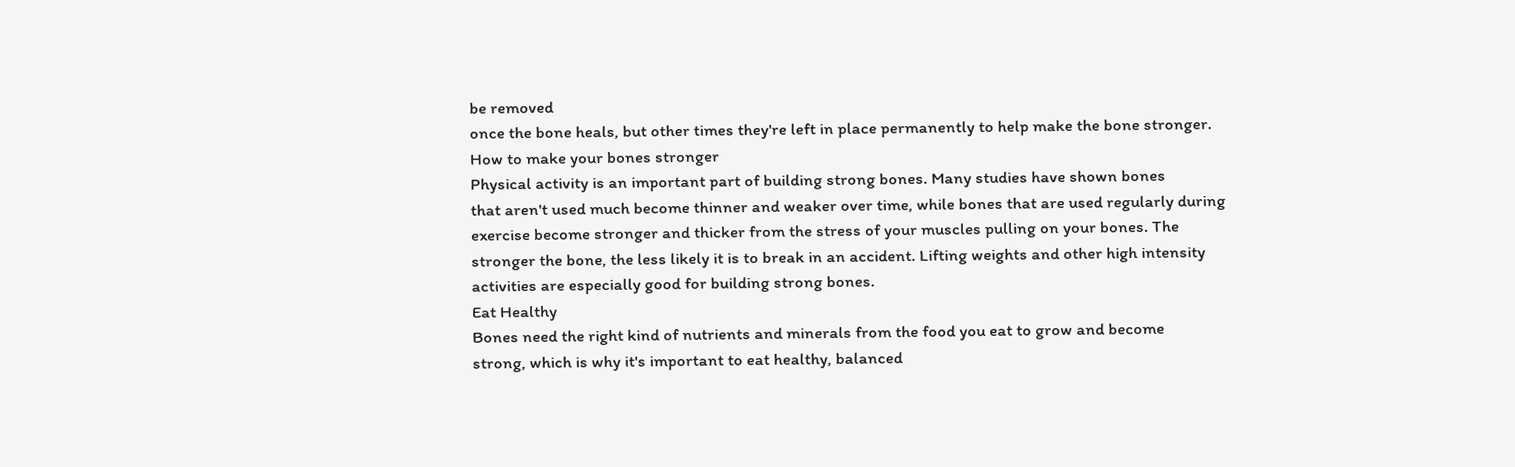be removed
once the bone heals, but other times they're left in place permanently to help make the bone stronger.
How to make your bones stronger
Physical activity is an important part of building strong bones. Many studies have shown bones
that aren't used much become thinner and weaker over time, while bones that are used regularly during
exercise become stronger and thicker from the stress of your muscles pulling on your bones. The
stronger the bone, the less likely it is to break in an accident. Lifting weights and other high intensity
activities are especially good for building strong bones.
Eat Healthy
Bones need the right kind of nutrients and minerals from the food you eat to grow and become
strong, which is why it's important to eat healthy, balanced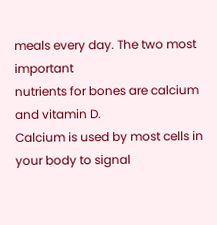meals every day. The two most important
nutrients for bones are calcium and vitamin D.
Calcium is used by most cells in your body to signal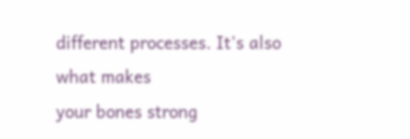different processes. It's also what makes
your bones strong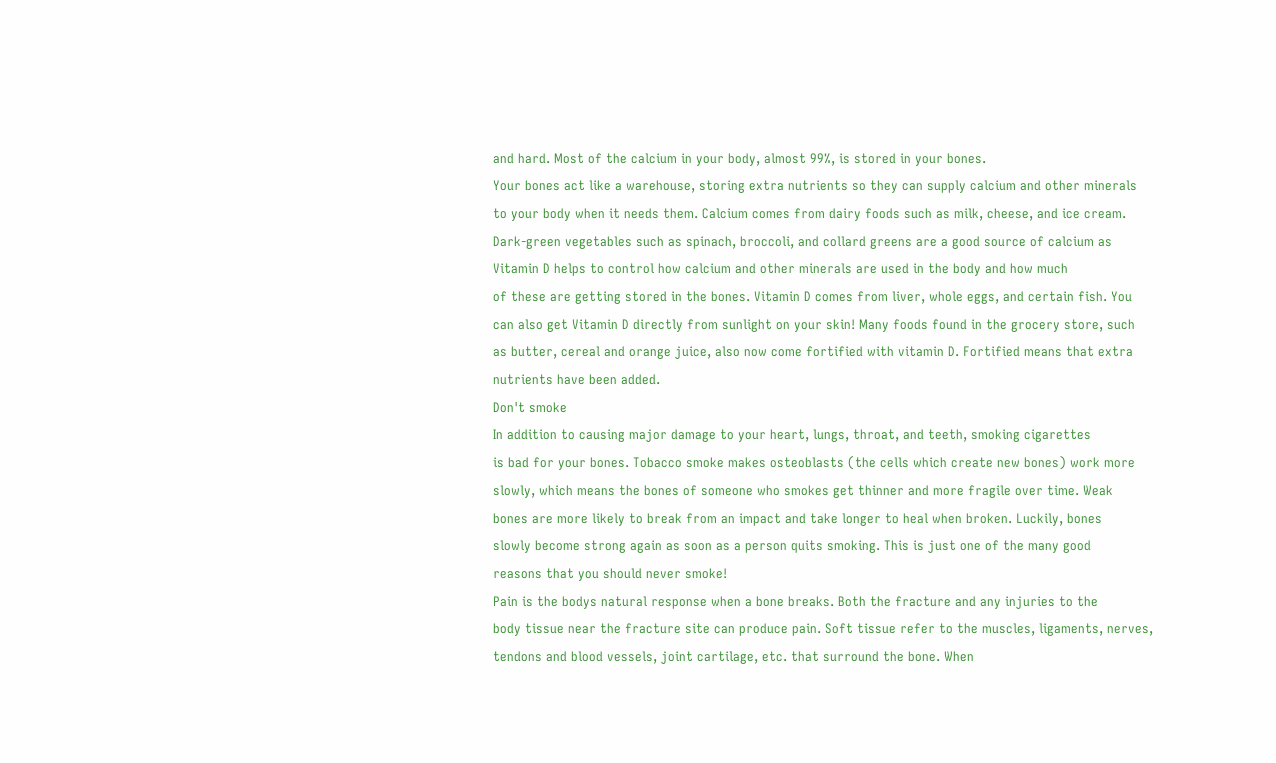and hard. Most of the calcium in your body, almost 99%, is stored in your bones.
Your bones act like a warehouse, storing extra nutrients so they can supply calcium and other minerals
to your body when it needs them. Calcium comes from dairy foods such as milk, cheese, and ice cream.
Dark-green vegetables such as spinach, broccoli, and collard greens are a good source of calcium as
Vitamin D helps to control how calcium and other minerals are used in the body and how much
of these are getting stored in the bones. Vitamin D comes from liver, whole eggs, and certain fish. You
can also get Vitamin D directly from sunlight on your skin! Many foods found in the grocery store, such
as butter, cereal and orange juice, also now come fortified with vitamin D. Fortified means that extra
nutrients have been added.
Don't smoke
In addition to causing major damage to your heart, lungs, throat, and teeth, smoking cigarettes
is bad for your bones. Tobacco smoke makes osteoblasts (the cells which create new bones) work more
slowly, which means the bones of someone who smokes get thinner and more fragile over time. Weak
bones are more likely to break from an impact and take longer to heal when broken. Luckily, bones
slowly become strong again as soon as a person quits smoking. This is just one of the many good
reasons that you should never smoke!
Pain is the bodys natural response when a bone breaks. Both the fracture and any injuries to the
body tissue near the fracture site can produce pain. Soft tissue refer to the muscles, ligaments, nerves,
tendons and blood vessels, joint cartilage, etc. that surround the bone. When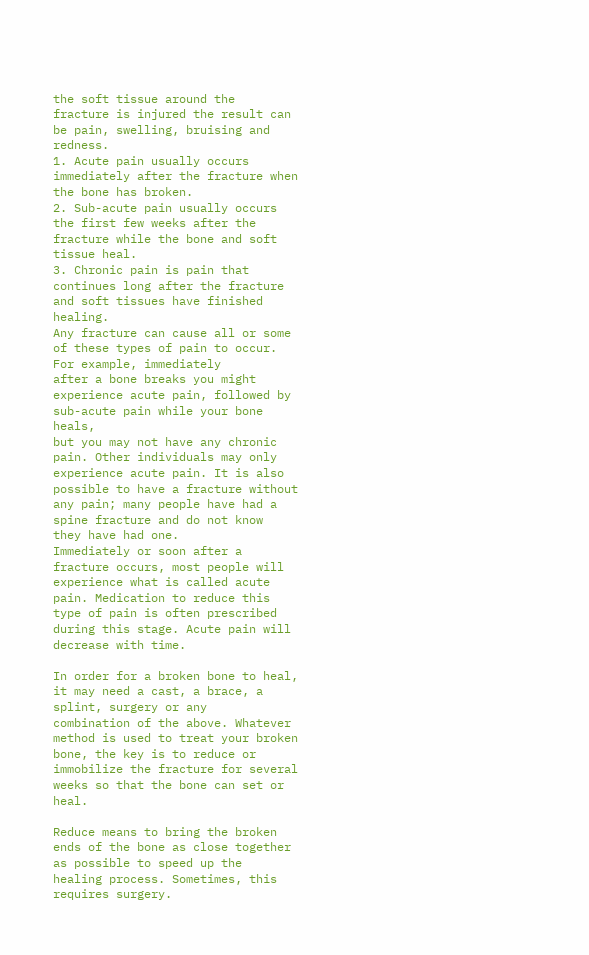the soft tissue around the
fracture is injured the result can be pain, swelling, bruising and redness.
1. Acute pain usually occurs immediately after the fracture when the bone has broken.
2. Sub-acute pain usually occurs the first few weeks after the fracture while the bone and soft tissue heal.
3. Chronic pain is pain that continues long after the fracture and soft tissues have finished healing.
Any fracture can cause all or some of these types of pain to occur. For example, immediately
after a bone breaks you might experience acute pain, followed by sub-acute pain while your bone heals,
but you may not have any chronic pain. Other individuals may only experience acute pain. It is also
possible to have a fracture without any pain; many people have had a spine fracture and do not know
they have had one.
Immediately or soon after a fracture occurs, most people will experience what is called acute
pain. Medication to reduce this type of pain is often prescribed during this stage. Acute pain will
decrease with time.

In order for a broken bone to heal, it may need a cast, a brace, a splint, surgery or any
combination of the above. Whatever method is used to treat your broken bone, the key is to reduce or
immobilize the fracture for several weeks so that the bone can set or heal.

Reduce means to bring the broken ends of the bone as close together as possible to speed up the
healing process. Sometimes, this requires surgery.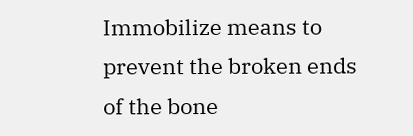Immobilize means to prevent the broken ends of the bone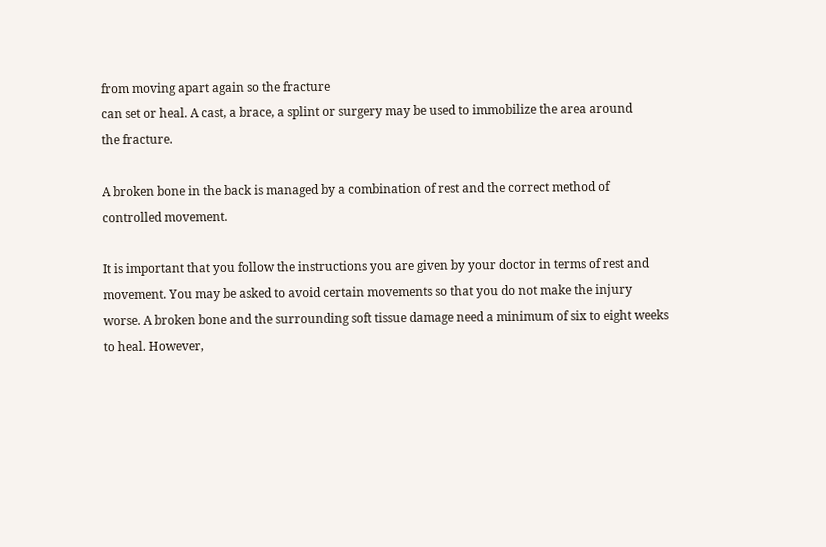from moving apart again so the fracture
can set or heal. A cast, a brace, a splint or surgery may be used to immobilize the area around
the fracture.

A broken bone in the back is managed by a combination of rest and the correct method of
controlled movement.

It is important that you follow the instructions you are given by your doctor in terms of rest and
movement. You may be asked to avoid certain movements so that you do not make the injury
worse. A broken bone and the surrounding soft tissue damage need a minimum of six to eight weeks
to heal. However,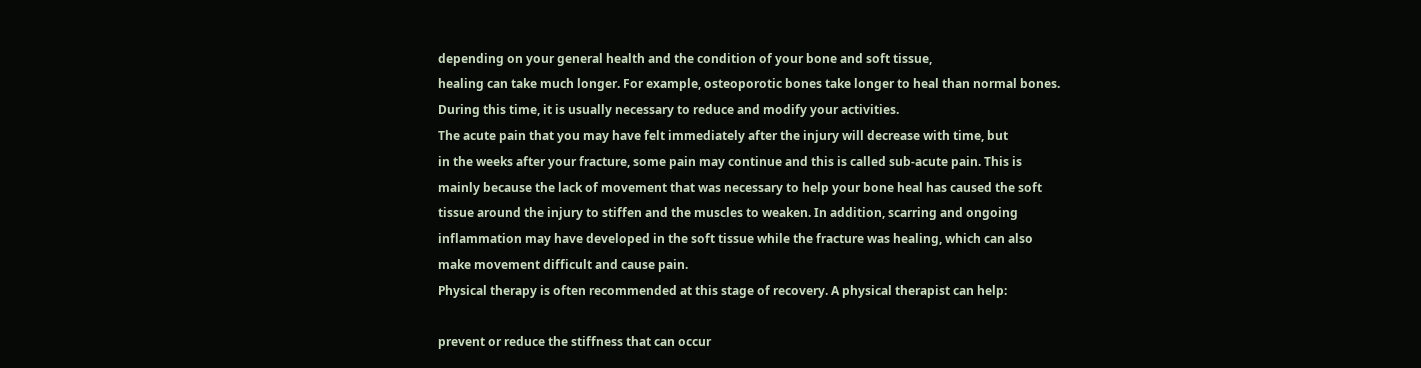depending on your general health and the condition of your bone and soft tissue,
healing can take much longer. For example, osteoporotic bones take longer to heal than normal bones.
During this time, it is usually necessary to reduce and modify your activities.
The acute pain that you may have felt immediately after the injury will decrease with time, but
in the weeks after your fracture, some pain may continue and this is called sub-acute pain. This is
mainly because the lack of movement that was necessary to help your bone heal has caused the soft
tissue around the injury to stiffen and the muscles to weaken. In addition, scarring and ongoing
inflammation may have developed in the soft tissue while the fracture was healing, which can also
make movement difficult and cause pain.
Physical therapy is often recommended at this stage of recovery. A physical therapist can help:

prevent or reduce the stiffness that can occur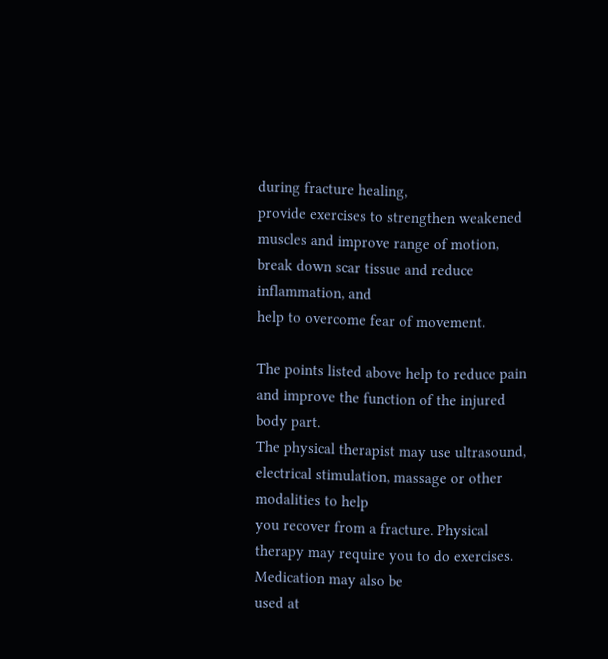during fracture healing,
provide exercises to strengthen weakened muscles and improve range of motion,
break down scar tissue and reduce inflammation, and
help to overcome fear of movement.

The points listed above help to reduce pain and improve the function of the injured body part.
The physical therapist may use ultrasound, electrical stimulation, massage or other modalities to help
you recover from a fracture. Physical therapy may require you to do exercises. Medication may also be
used at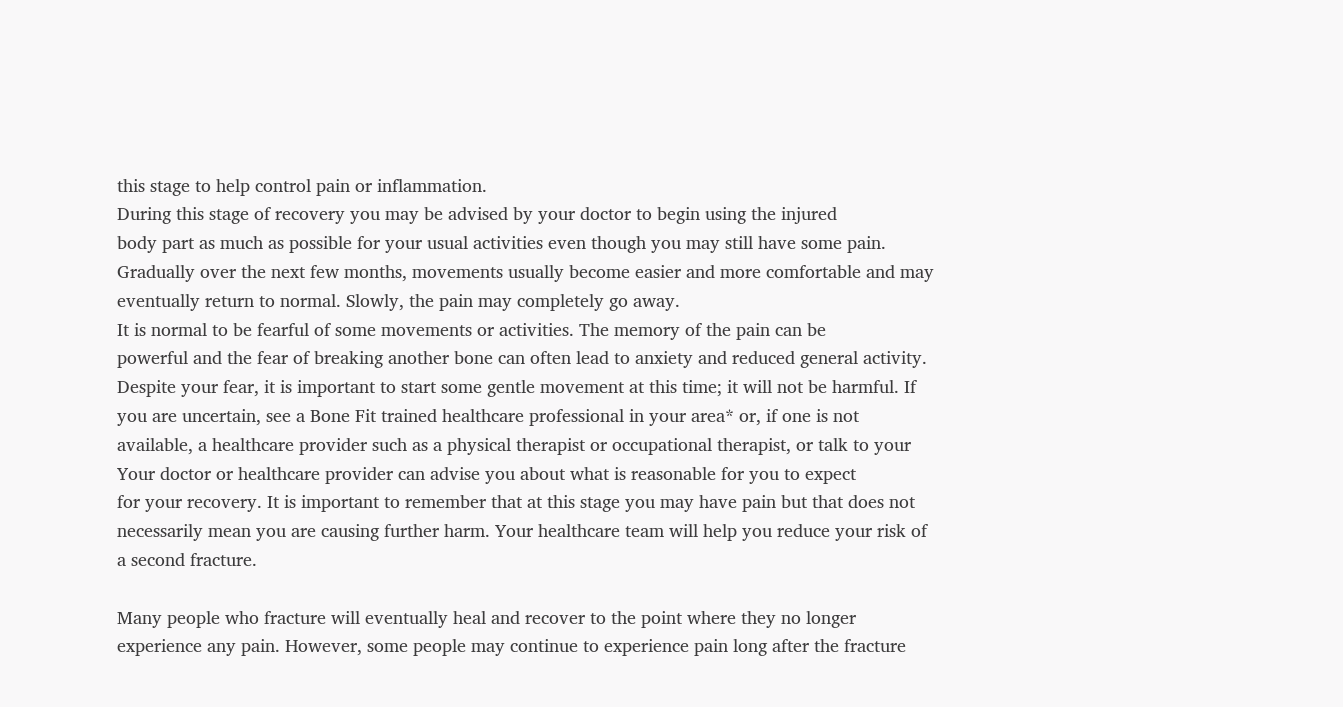this stage to help control pain or inflammation.
During this stage of recovery you may be advised by your doctor to begin using the injured
body part as much as possible for your usual activities even though you may still have some pain.
Gradually over the next few months, movements usually become easier and more comfortable and may
eventually return to normal. Slowly, the pain may completely go away.
It is normal to be fearful of some movements or activities. The memory of the pain can be
powerful and the fear of breaking another bone can often lead to anxiety and reduced general activity.
Despite your fear, it is important to start some gentle movement at this time; it will not be harmful. If
you are uncertain, see a Bone Fit trained healthcare professional in your area* or, if one is not
available, a healthcare provider such as a physical therapist or occupational therapist, or talk to your
Your doctor or healthcare provider can advise you about what is reasonable for you to expect
for your recovery. It is important to remember that at this stage you may have pain but that does not
necessarily mean you are causing further harm. Your healthcare team will help you reduce your risk of
a second fracture.

Many people who fracture will eventually heal and recover to the point where they no longer
experience any pain. However, some people may continue to experience pain long after the fracture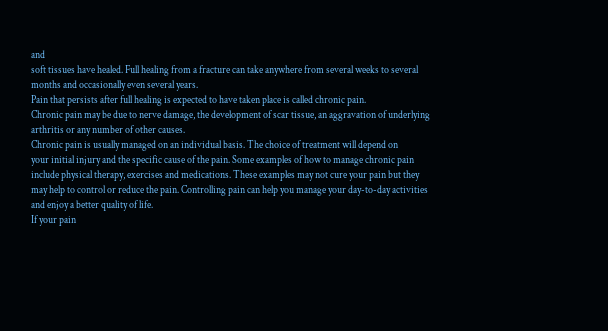and
soft tissues have healed. Full healing from a fracture can take anywhere from several weeks to several
months and occasionally even several years.
Pain that persists after full healing is expected to have taken place is called chronic pain.
Chronic pain may be due to nerve damage, the development of scar tissue, an aggravation of underlying
arthritis or any number of other causes.
Chronic pain is usually managed on an individual basis. The choice of treatment will depend on
your initial injury and the specific cause of the pain. Some examples of how to manage chronic pain
include physical therapy, exercises and medications. These examples may not cure your pain but they
may help to control or reduce the pain. Controlling pain can help you manage your day-to-day activities
and enjoy a better quality of life.
If your pain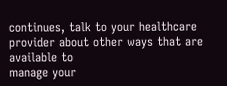continues, talk to your healthcare provider about other ways that are available to
manage your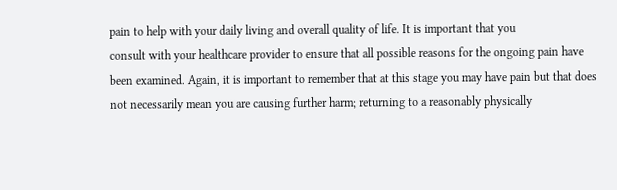pain to help with your daily living and overall quality of life. It is important that you
consult with your healthcare provider to ensure that all possible reasons for the ongoing pain have
been examined. Again, it is important to remember that at this stage you may have pain but that does
not necessarily mean you are causing further harm; returning to a reasonably physically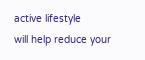active lifestyle
will help reduce your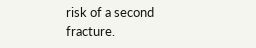risk of a second fracture.